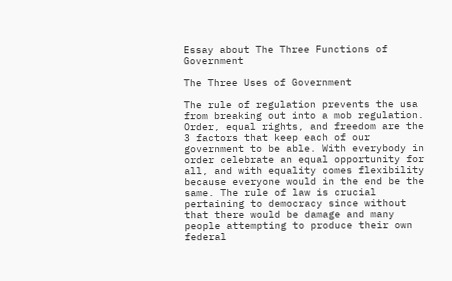Essay about The Three Functions of Government

The Three Uses of Government

The rule of regulation prevents the usa from breaking out into a mob regulation. Order, equal rights, and freedom are the 3 factors that keep each of our government to be able. With everybody in order celebrate an equal opportunity for all, and with equality comes flexibility because everyone would in the end be the same. The rule of law is crucial pertaining to democracy since without that there would be damage and many people attempting to produce their own federal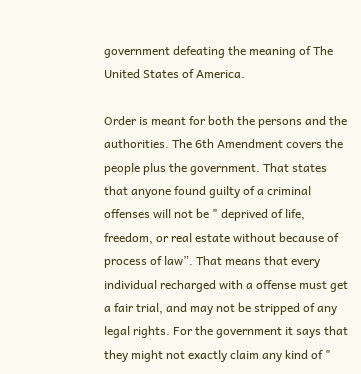government defeating the meaning of The United States of America.

Order is meant for both the persons and the authorities. The 6th Amendment covers the people plus the government. That states that anyone found guilty of a criminal offenses will not be " deprived of life, freedom, or real estate without because of process of law”. That means that every individual recharged with a offense must get a fair trial, and may not be stripped of any legal rights. For the government it says that they might not exactly claim any kind of "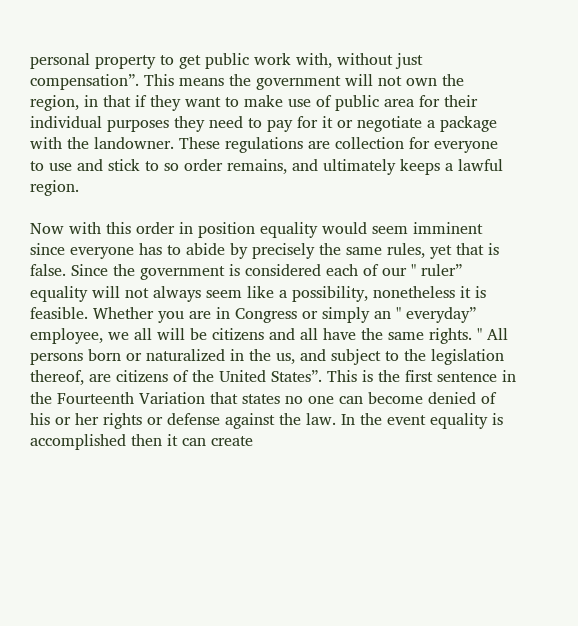personal property to get public work with, without just compensation”. This means the government will not own the region, in that if they want to make use of public area for their individual purposes they need to pay for it or negotiate a package with the landowner. These regulations are collection for everyone to use and stick to so order remains, and ultimately keeps a lawful region.

Now with this order in position equality would seem imminent since everyone has to abide by precisely the same rules, yet that is false. Since the government is considered each of our " ruler” equality will not always seem like a possibility, nonetheless it is feasible. Whether you are in Congress or simply an " everyday” employee, we all will be citizens and all have the same rights. " All persons born or naturalized in the us, and subject to the legislation thereof, are citizens of the United States”. This is the first sentence in the Fourteenth Variation that states no one can become denied of his or her rights or defense against the law. In the event equality is accomplished then it can create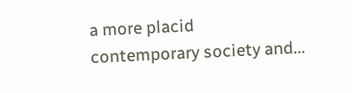a more placid contemporary society and...